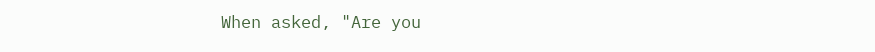When asked, "Are you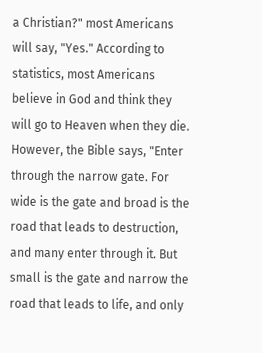a Christian?" most Americans will say, "Yes." According to statistics, most Americans believe in God and think they will go to Heaven when they die. However, the Bible says, "Enter through the narrow gate. For wide is the gate and broad is the road that leads to destruction, and many enter through it. But small is the gate and narrow the road that leads to life, and only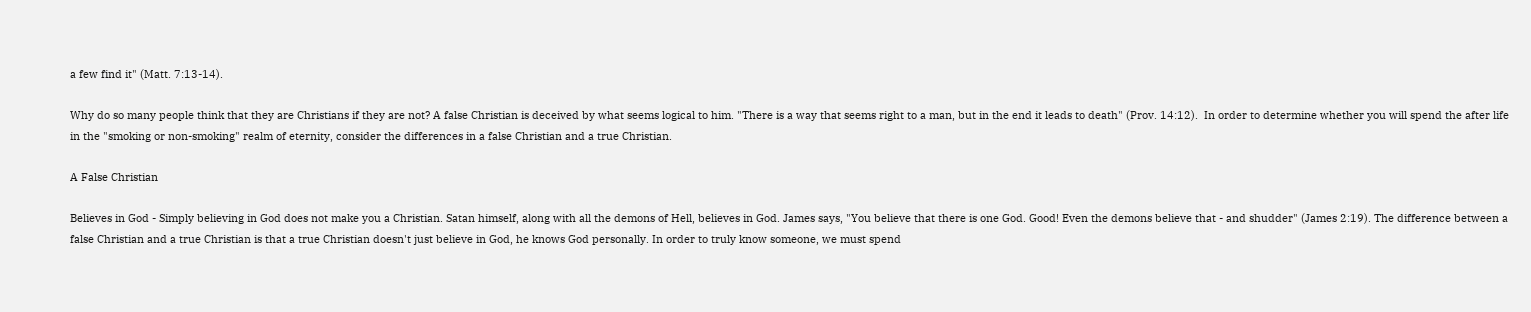a few find it" (Matt. 7:13-14).

Why do so many people think that they are Christians if they are not? A false Christian is deceived by what seems logical to him. "There is a way that seems right to a man, but in the end it leads to death" (Prov. 14:12).  In order to determine whether you will spend the after life in the "smoking or non-smoking" realm of eternity, consider the differences in a false Christian and a true Christian.

A False Christian

Believes in God - Simply believing in God does not make you a Christian. Satan himself, along with all the demons of Hell, believes in God. James says, "You believe that there is one God. Good! Even the demons believe that - and shudder" (James 2:19). The difference between a false Christian and a true Christian is that a true Christian doesn't just believe in God, he knows God personally. In order to truly know someone, we must spend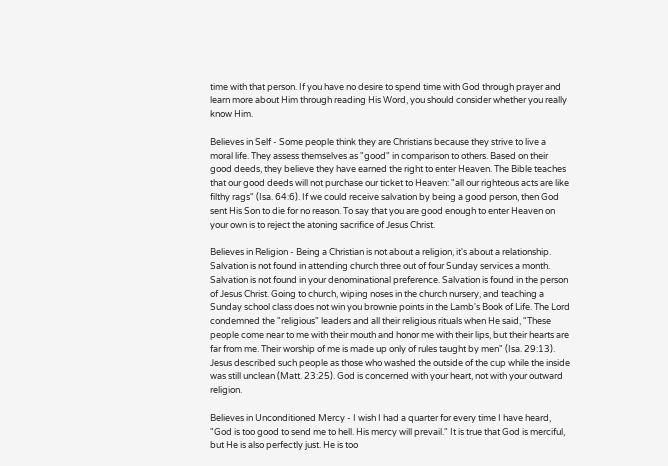time with that person. If you have no desire to spend time with God through prayer and learn more about Him through reading His Word, you should consider whether you really know Him.

Believes in Self - Some people think they are Christians because they strive to live a moral life. They assess themselves as "good" in comparison to others. Based on their good deeds, they believe they have earned the right to enter Heaven. The Bible teaches that our good deeds will not purchase our ticket to Heaven: "all our righteous acts are like filthy rags" (Isa. 64:6). If we could receive salvation by being a good person, then God sent His Son to die for no reason. To say that you are good enough to enter Heaven on your own is to reject the atoning sacrifice of Jesus Christ.

Believes in Religion - Being a Christian is not about a religion, it's about a relationship. Salvation is not found in attending church three out of four Sunday services a month. Salvation is not found in your denominational preference. Salvation is found in the person of Jesus Christ. Going to church, wiping noses in the church nursery, and teaching a Sunday school class does not win you brownie points in the Lamb's Book of Life. The Lord condemned the "religious" leaders and all their religious rituals when He said, "These people come near to me with their mouth and honor me with their lips, but their hearts are far from me. Their worship of me is made up only of rules taught by men" (Isa. 29:13). Jesus described such people as those who washed the outside of the cup while the inside was still unclean (Matt. 23:25). God is concerned with your heart, not with your outward religion.

Believes in Unconditioned Mercy - I wish I had a quarter for every time I have heard, "God is too good to send me to hell. His mercy will prevail." It is true that God is merciful, but He is also perfectly just. He is too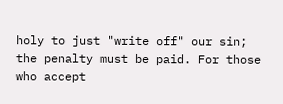holy to just "write off" our sin; the penalty must be paid. For those who accept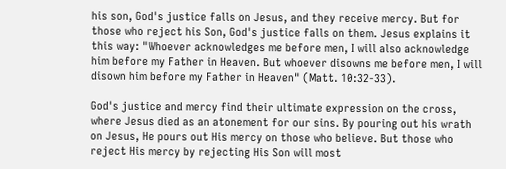his son, God's justice falls on Jesus, and they receive mercy. But for those who reject his Son, God's justice falls on them. Jesus explains it this way: "Whoever acknowledges me before men, I will also acknowledge him before my Father in Heaven. But whoever disowns me before men, I will disown him before my Father in Heaven" (Matt. 10:32-33).

God's justice and mercy find their ultimate expression on the cross, where Jesus died as an atonement for our sins. By pouring out his wrath on Jesus, He pours out His mercy on those who believe. But those who reject His mercy by rejecting His Son will most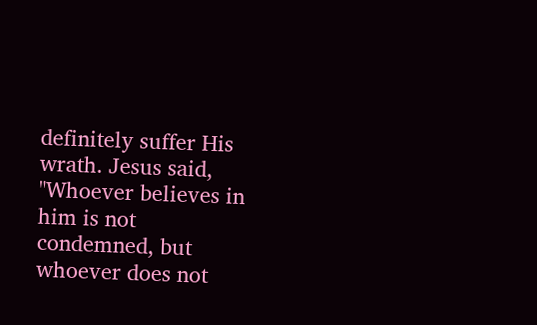definitely suffer His wrath. Jesus said, "Whoever believes in him is not condemned, but whoever does not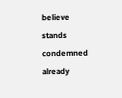believe stands condemned already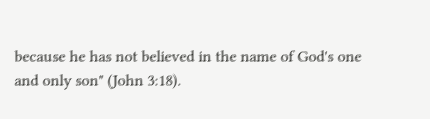because he has not believed in the name of God's one and only son" (John 3:18).